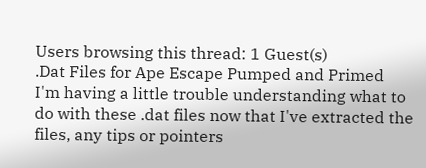Users browsing this thread: 1 Guest(s)
.Dat Files for Ape Escape Pumped and Primed
I'm having a little trouble understanding what to do with these .dat files now that I've extracted the files, any tips or pointers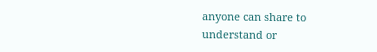anyone can share to understand or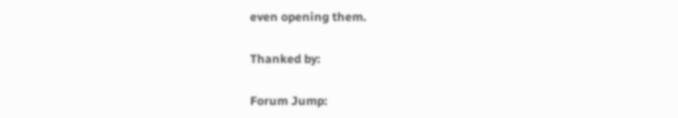even opening them.

Thanked by:

Forum Jump: